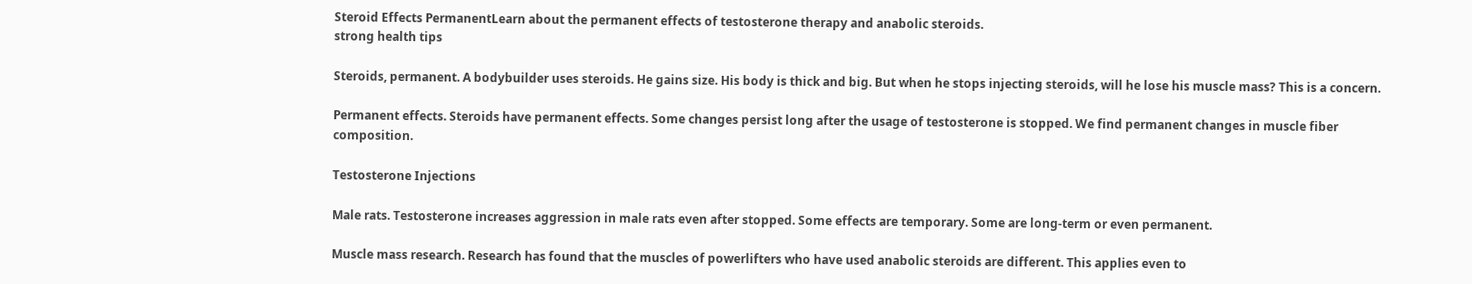Steroid Effects PermanentLearn about the permanent effects of testosterone therapy and anabolic steroids.
strong health tips

Steroids, permanent. A bodybuilder uses steroids. He gains size. His body is thick and big. But when he stops injecting steroids, will he lose his muscle mass? This is a concern.

Permanent effects. Steroids have permanent effects. Some changes persist long after the usage of testosterone is stopped. We find permanent changes in muscle fiber composition.

Testosterone Injections

Male rats. Testosterone increases aggression in male rats even after stopped. Some effects are temporary. Some are long-term or even permanent.

Muscle mass research. Research has found that the muscles of powerlifters who have used anabolic steroids are different. This applies even to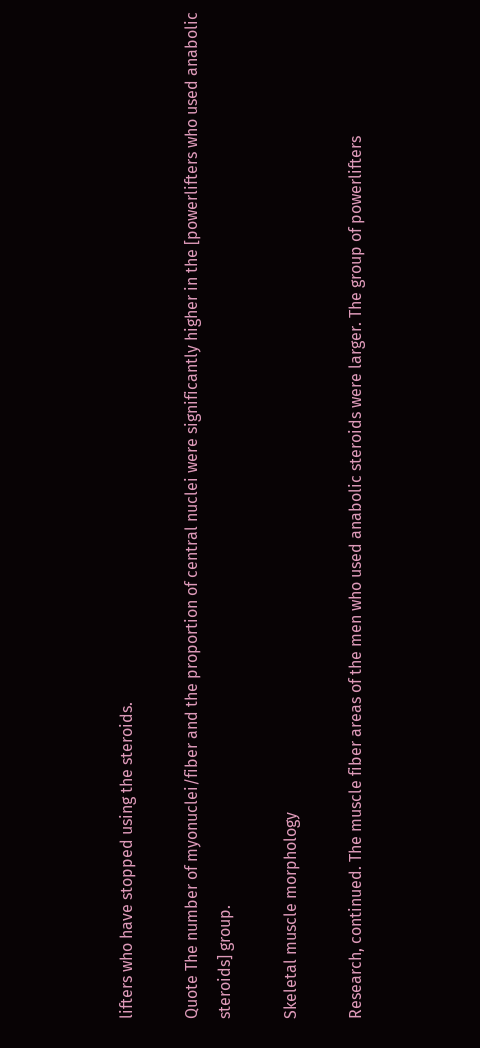lifters who have stopped using the steroids.

Quote The number of myonuclei/fiber and the proportion of central nuclei were significantly higher in the [powerlifters who used anabolic steroids] group.

Skeletal muscle morphology

Research, continued. The muscle fiber areas of the men who used anabolic steroids were larger. The group of powerlifters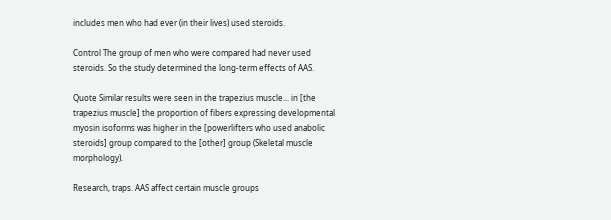includes men who had ever (in their lives) used steroids.

Control The group of men who were compared had never used steroids. So the study determined the long-term effects of AAS.

Quote Similar results were seen in the trapezius muscle... in [the trapezius muscle] the proportion of fibers expressing developmental myosin isoforms was higher in the [powerlifters who used anabolic steroids] group compared to the [other] group (Skeletal muscle morphology).

Research, traps. AAS affect certain muscle groups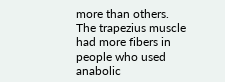more than others. The trapezius muscle had more fibers in people who used anabolic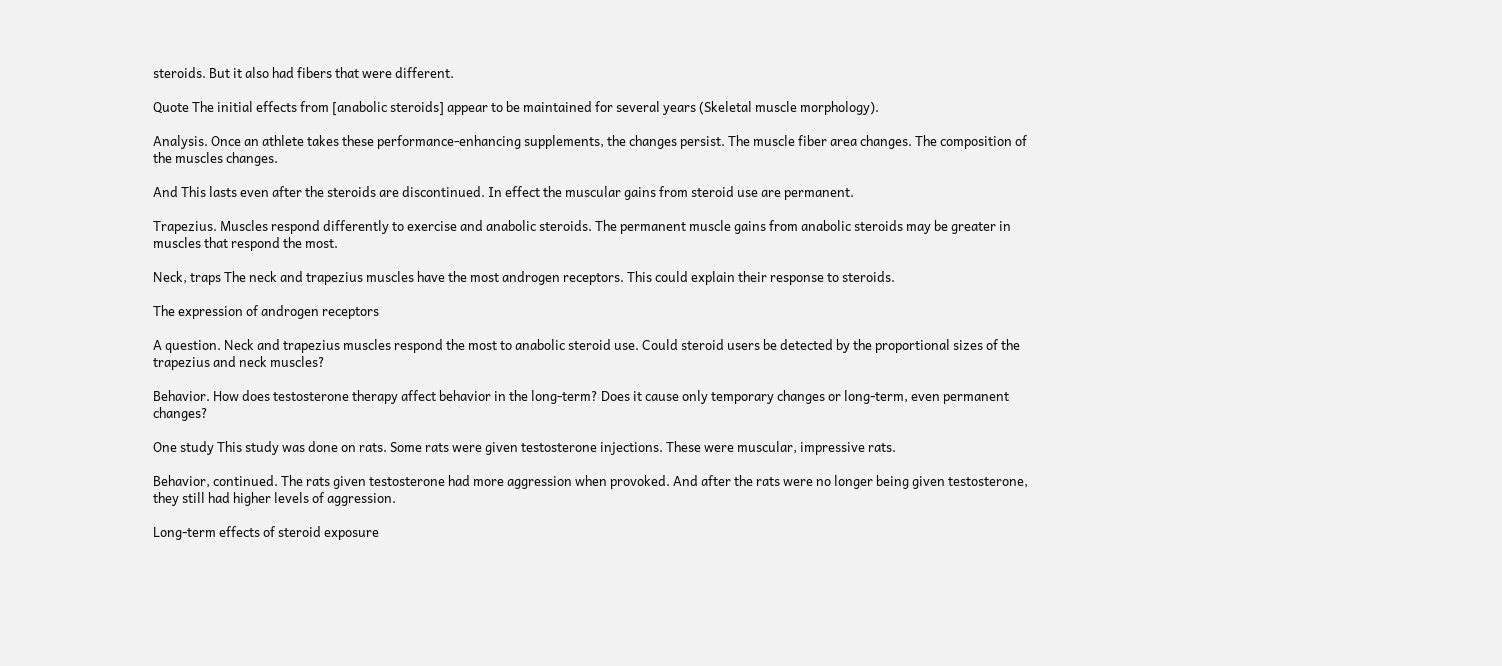steroids. But it also had fibers that were different.

Quote The initial effects from [anabolic steroids] appear to be maintained for several years (Skeletal muscle morphology).

Analysis. Once an athlete takes these performance-enhancing supplements, the changes persist. The muscle fiber area changes. The composition of the muscles changes.

And This lasts even after the steroids are discontinued. In effect the muscular gains from steroid use are permanent.

Trapezius. Muscles respond differently to exercise and anabolic steroids. The permanent muscle gains from anabolic steroids may be greater in muscles that respond the most.

Neck, traps The neck and trapezius muscles have the most androgen receptors. This could explain their response to steroids.

The expression of androgen receptors

A question. Neck and trapezius muscles respond the most to anabolic steroid use. Could steroid users be detected by the proportional sizes of the trapezius and neck muscles?

Behavior. How does testosterone therapy affect behavior in the long-term? Does it cause only temporary changes or long-term, even permanent changes?

One study This study was done on rats. Some rats were given testosterone injections. These were muscular, impressive rats.

Behavior, continued. The rats given testosterone had more aggression when provoked. And after the rats were no longer being given testosterone, they still had higher levels of aggression.

Long-term effects of steroid exposure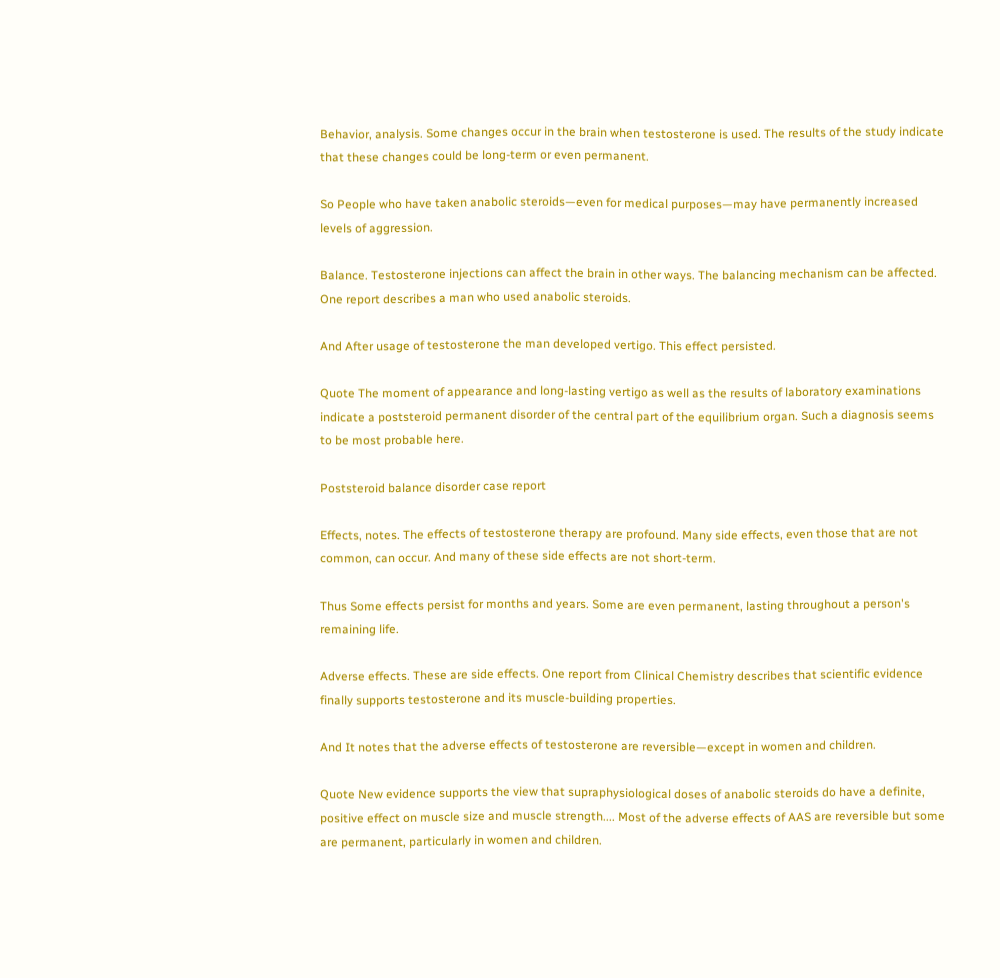Behavior, analysis. Some changes occur in the brain when testosterone is used. The results of the study indicate that these changes could be long-term or even permanent.

So People who have taken anabolic steroids—even for medical purposes—may have permanently increased levels of aggression.

Balance. Testosterone injections can affect the brain in other ways. The balancing mechanism can be affected. One report describes a man who used anabolic steroids.

And After usage of testosterone the man developed vertigo. This effect persisted.

Quote The moment of appearance and long-lasting vertigo as well as the results of laboratory examinations indicate a poststeroid permanent disorder of the central part of the equilibrium organ. Such a diagnosis seems to be most probable here.

Poststeroid balance disorder case report

Effects, notes. The effects of testosterone therapy are profound. Many side effects, even those that are not common, can occur. And many of these side effects are not short-term.

Thus Some effects persist for months and years. Some are even permanent, lasting throughout a person's remaining life.

Adverse effects. These are side effects. One report from Clinical Chemistry describes that scientific evidence finally supports testosterone and its muscle-building properties.

And It notes that the adverse effects of testosterone are reversible—except in women and children.

Quote New evidence supports the view that supraphysiological doses of anabolic steroids do have a definite, positive effect on muscle size and muscle strength.... Most of the adverse effects of AAS are reversible but some are permanent, particularly in women and children.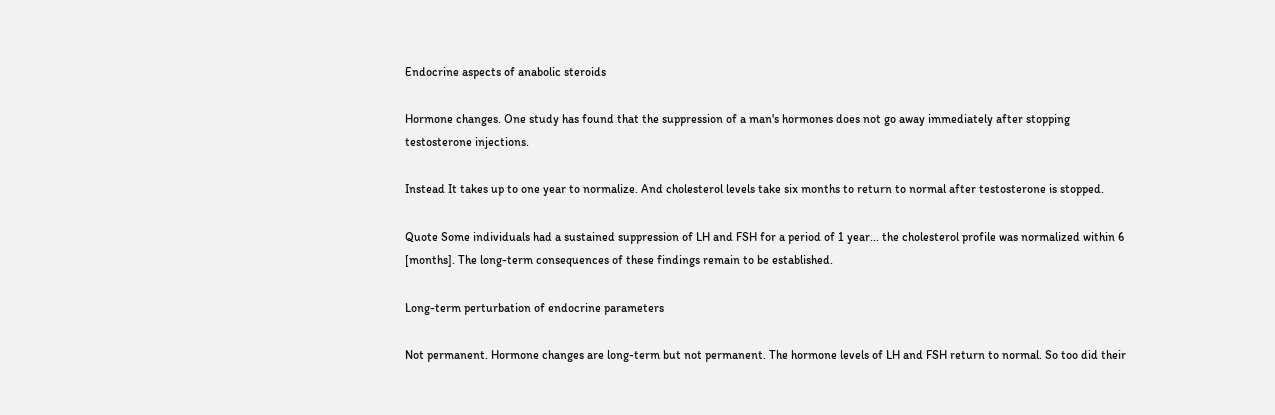Endocrine aspects of anabolic steroids

Hormone changes. One study has found that the suppression of a man's hormones does not go away immediately after stopping testosterone injections.

Instead It takes up to one year to normalize. And cholesterol levels take six months to return to normal after testosterone is stopped.

Quote Some individuals had a sustained suppression of LH and FSH for a period of 1 year... the cholesterol profile was normalized within 6 [months]. The long-term consequences of these findings remain to be established.

Long-term perturbation of endocrine parameters

Not permanent. Hormone changes are long-term but not permanent. The hormone levels of LH and FSH return to normal. So too did their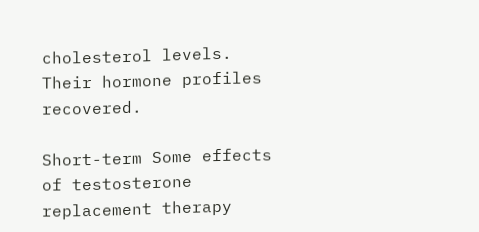cholesterol levels. Their hormone profiles recovered.

Short-term Some effects of testosterone replacement therapy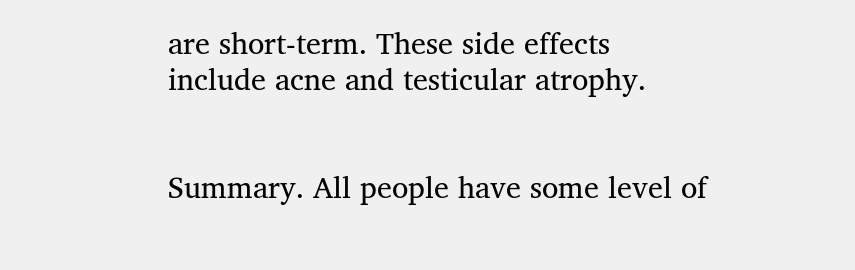are short-term. These side effects include acne and testicular atrophy.


Summary. All people have some level of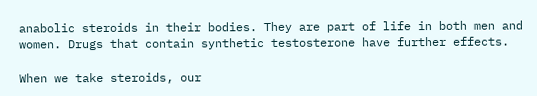anabolic steroids in their bodies. They are part of life in both men and women. Drugs that contain synthetic testosterone have further effects.

When we take steroids, our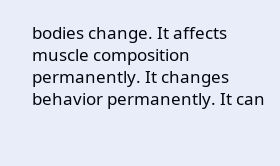bodies change. It affects muscle composition permanently. It changes behavior permanently. It can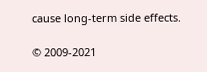cause long-term side effects.

© 2009-2021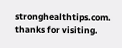stronghealthtips.com. thanks for visiting.